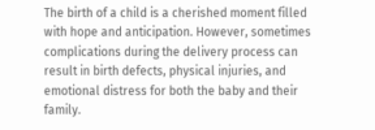The birth of a child is a cherished moment filled with hope and anticipation. However, sometimes complications during the delivery process can result in birth defects, physical injuries, and emotional distress for both the baby and their family.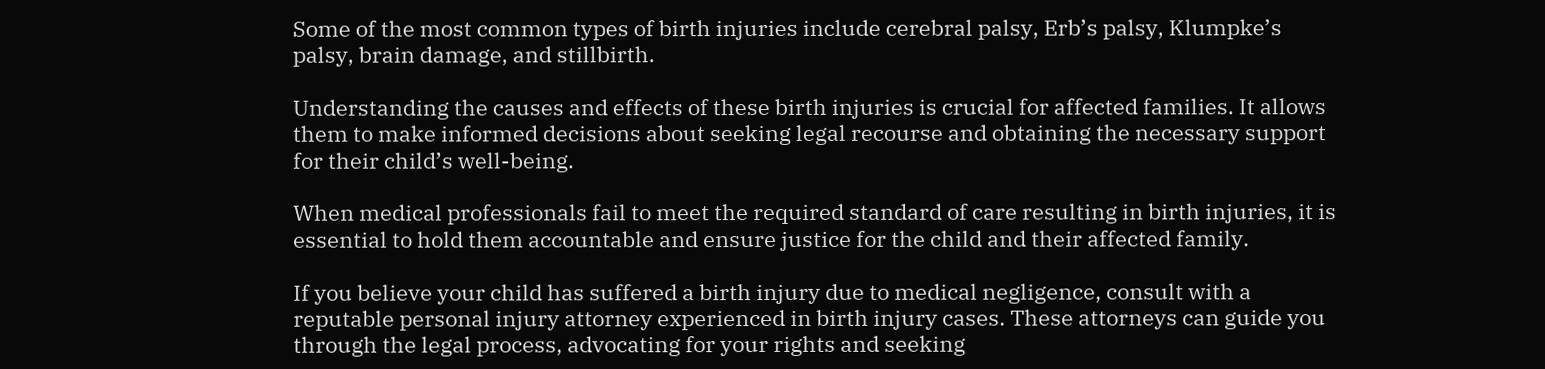Some of the most common types of birth injuries include cerebral palsy, Erb’s palsy, Klumpke’s palsy, brain damage, and stillbirth.

Understanding the causes and effects of these birth injuries is crucial for affected families. It allows them to make informed decisions about seeking legal recourse and obtaining the necessary support for their child’s well-being.

When medical professionals fail to meet the required standard of care resulting in birth injuries, it is essential to hold them accountable and ensure justice for the child and their affected family.

If you believe your child has suffered a birth injury due to medical negligence, consult with a reputable personal injury attorney experienced in birth injury cases. These attorneys can guide you through the legal process, advocating for your rights and seeking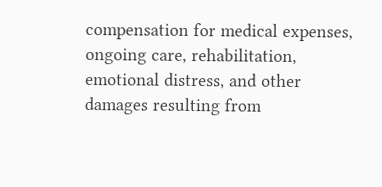compensation for medical expenses, ongoing care, rehabilitation, emotional distress, and other damages resulting from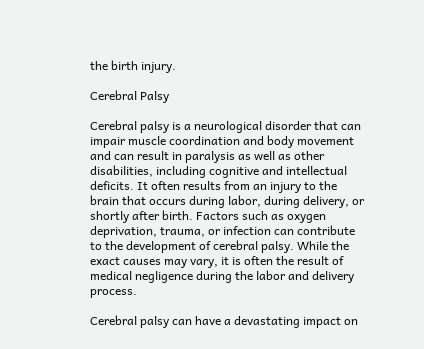the birth injury.

Cerebral Palsy

Cerebral palsy is a neurological disorder that can impair muscle coordination and body movement and can result in paralysis as well as other disabilities, including cognitive and intellectual deficits. It often results from an injury to the brain that occurs during labor, during delivery, or shortly after birth. Factors such as oxygen deprivation, trauma, or infection can contribute to the development of cerebral palsy. While the exact causes may vary, it is often the result of medical negligence during the labor and delivery process.

Cerebral palsy can have a devastating impact on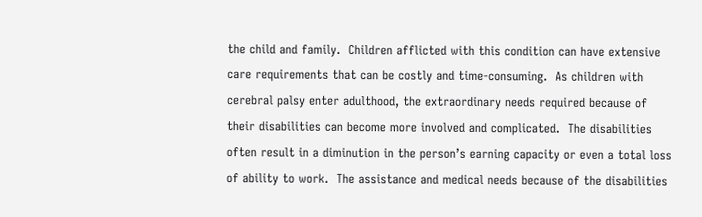the child and family.  Children afflicted with this condition can have extensive care requirements that can be costly and time-consuming.  As children with cerebral palsy enter adulthood, the extraordinary needs required because of their disabilities can become more involved and complicated.  The disabilities often result in a diminution in the person’s earning capacity or even a total loss of ability to work.  The assistance and medical needs because of the disabilities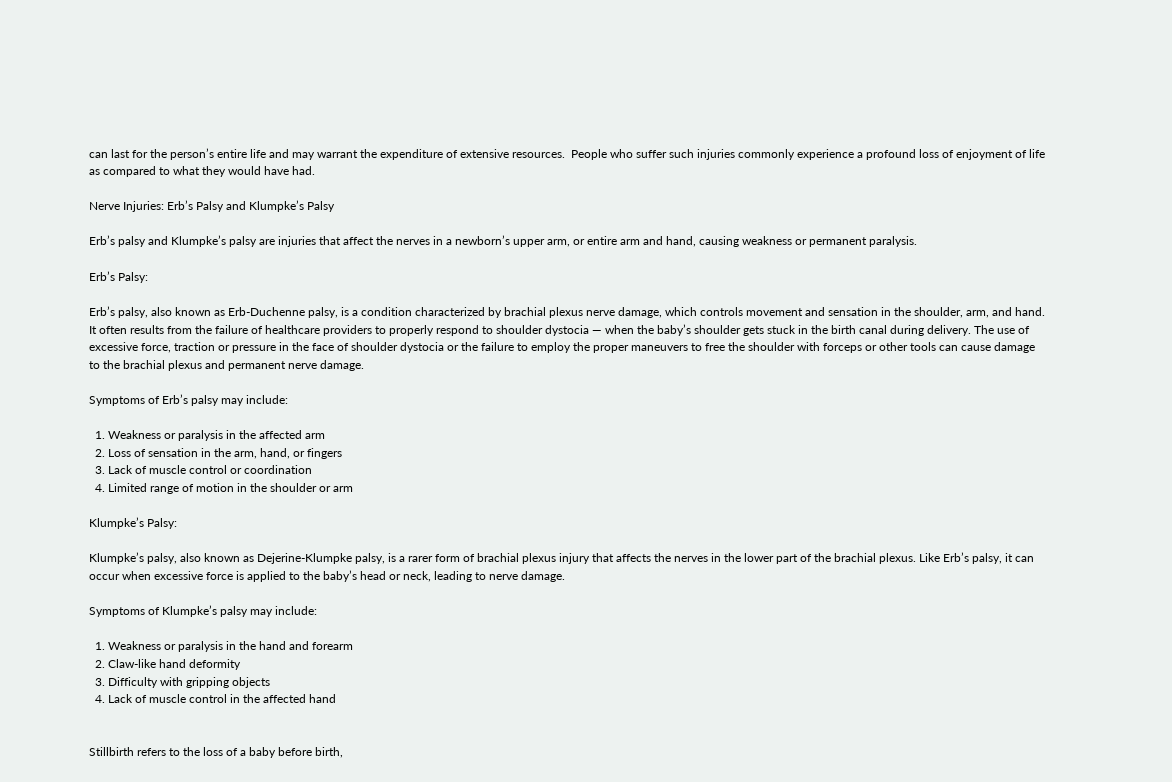can last for the person’s entire life and may warrant the expenditure of extensive resources.  People who suffer such injuries commonly experience a profound loss of enjoyment of life as compared to what they would have had.

Nerve Injuries: Erb’s Palsy and Klumpke’s Palsy

Erb’s palsy and Klumpke’s palsy are injuries that affect the nerves in a newborn’s upper arm, or entire arm and hand, causing weakness or permanent paralysis.

Erb’s Palsy:

Erb’s palsy, also known as Erb-Duchenne palsy, is a condition characterized by brachial plexus nerve damage, which controls movement and sensation in the shoulder, arm, and hand. It often results from the failure of healthcare providers to properly respond to shoulder dystocia — when the baby’s shoulder gets stuck in the birth canal during delivery. The use of excessive force, traction or pressure in the face of shoulder dystocia or the failure to employ the proper maneuvers to free the shoulder with forceps or other tools can cause damage to the brachial plexus and permanent nerve damage.

Symptoms of Erb’s palsy may include:

  1. Weakness or paralysis in the affected arm
  2. Loss of sensation in the arm, hand, or fingers
  3. Lack of muscle control or coordination
  4. Limited range of motion in the shoulder or arm

Klumpke’s Palsy:

Klumpke’s palsy, also known as Dejerine-Klumpke palsy, is a rarer form of brachial plexus injury that affects the nerves in the lower part of the brachial plexus. Like Erb’s palsy, it can occur when excessive force is applied to the baby’s head or neck, leading to nerve damage.

Symptoms of Klumpke’s palsy may include:

  1. Weakness or paralysis in the hand and forearm
  2. Claw-like hand deformity
  3. Difficulty with gripping objects
  4. Lack of muscle control in the affected hand


Stillbirth refers to the loss of a baby before birth,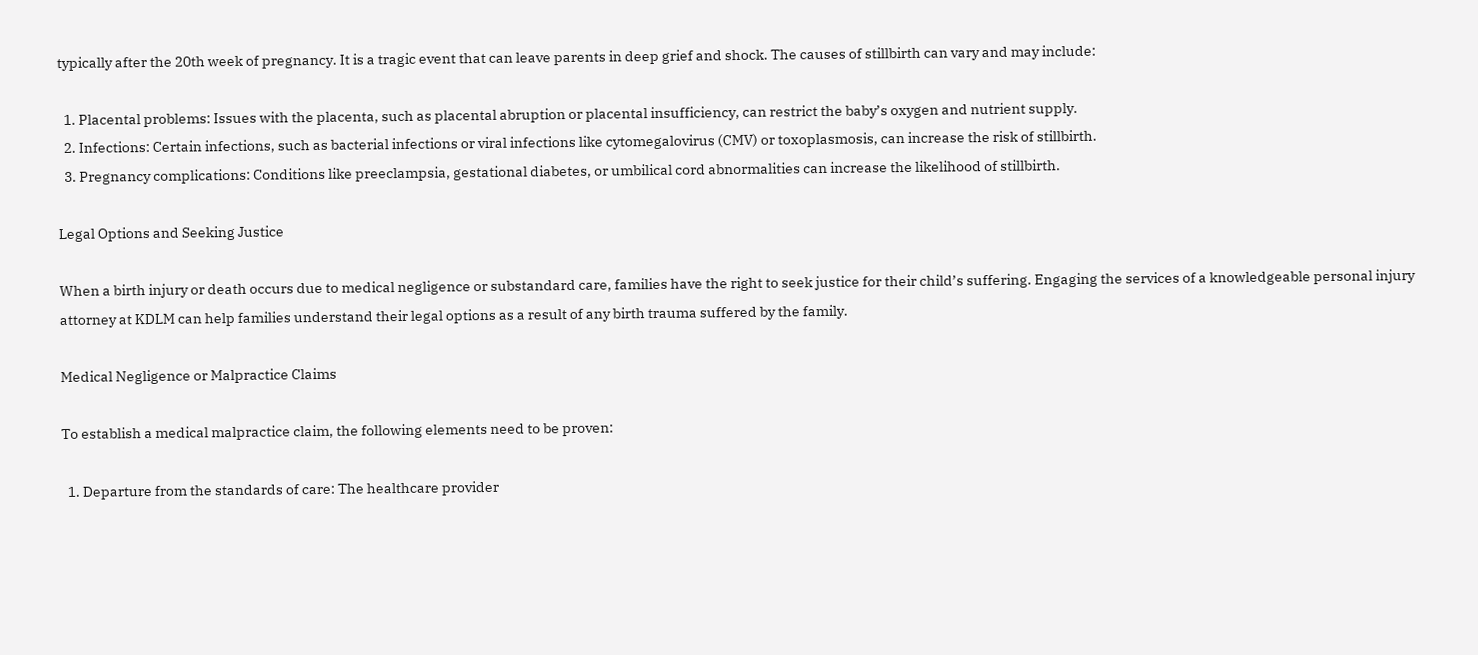typically after the 20th week of pregnancy. It is a tragic event that can leave parents in deep grief and shock. The causes of stillbirth can vary and may include:

  1. Placental problems: Issues with the placenta, such as placental abruption or placental insufficiency, can restrict the baby’s oxygen and nutrient supply.
  2. Infections: Certain infections, such as bacterial infections or viral infections like cytomegalovirus (CMV) or toxoplasmosis, can increase the risk of stillbirth.
  3. Pregnancy complications: Conditions like preeclampsia, gestational diabetes, or umbilical cord abnormalities can increase the likelihood of stillbirth.

Legal Options and Seeking Justice

When a birth injury or death occurs due to medical negligence or substandard care, families have the right to seek justice for their child’s suffering. Engaging the services of a knowledgeable personal injury attorney at KDLM can help families understand their legal options as a result of any birth trauma suffered by the family.

Medical Negligence or Malpractice Claims

To establish a medical malpractice claim, the following elements need to be proven:

  1. Departure from the standards of care: The healthcare provider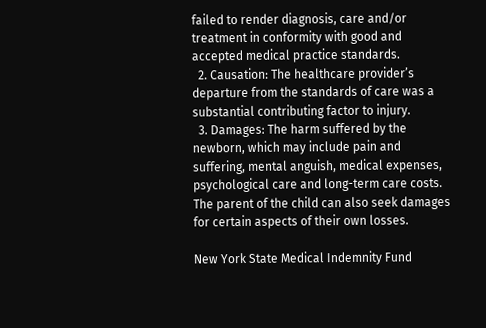failed to render diagnosis, care and/or treatment in conformity with good and accepted medical practice standards.
  2. Causation: The healthcare provider’s departure from the standards of care was a substantial contributing factor to injury.
  3. Damages: The harm suffered by the newborn, which may include pain and suffering, mental anguish, medical expenses, psychological care and long-term care costs. The parent of the child can also seek damages for certain aspects of their own losses.

New York State Medical Indemnity Fund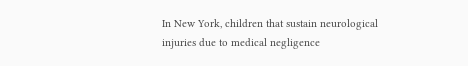In New York, children that sustain neurological injuries due to medical negligence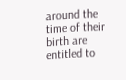around the time of their birth are entitled to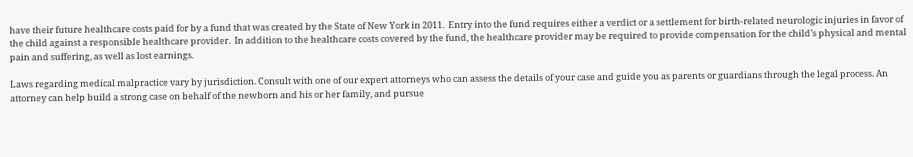have their future healthcare costs paid for by a fund that was created by the State of New York in 2011.  Entry into the fund requires either a verdict or a settlement for birth-related neurologic injuries in favor of the child against a responsible healthcare provider.  In addition to the healthcare costs covered by the fund, the healthcare provider may be required to provide compensation for the child’s physical and mental pain and suffering, as well as lost earnings.

Laws regarding medical malpractice vary by jurisdiction. Consult with one of our expert attorneys who can assess the details of your case and guide you as parents or guardians through the legal process. An attorney can help build a strong case on behalf of the newborn and his or her family, and pursue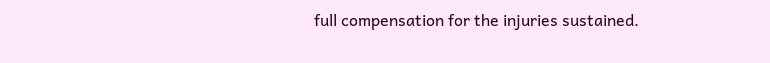full compensation for the injuries sustained.